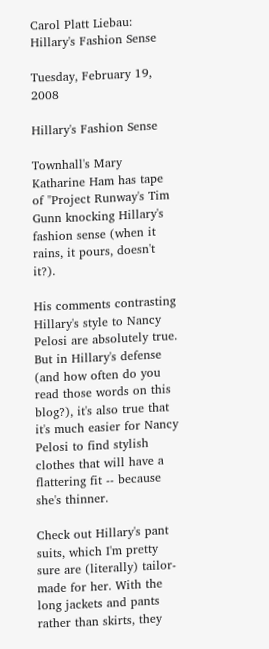Carol Platt Liebau: Hillary's Fashion Sense

Tuesday, February 19, 2008

Hillary's Fashion Sense

Townhall's Mary Katharine Ham has tape of "Project Runway's Tim Gunn knocking Hillary's fashion sense (when it rains, it pours, doesn't it?).

His comments contrasting Hillary's style to Nancy Pelosi are absolutely true. But in Hillary's defense (and how often do you read those words on this blog?), it's also true that it's much easier for Nancy Pelosi to find stylish clothes that will have a flattering fit -- because she's thinner.

Check out Hillary's pant suits, which I'm pretty sure are (literally) tailor-made for her. With the long jackets and pants rather than skirts, they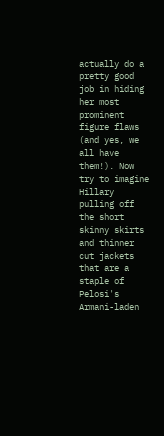actually do a pretty good job in hiding her most prominent figure flaws (and yes, we all have them!). Now try to imagine Hillary pulling off the short skinny skirts and thinner cut jackets that are a staple of Pelosi's Armani-laden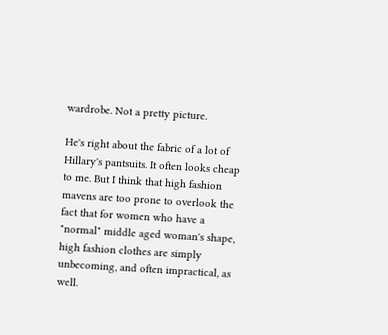wardrobe. Not a pretty picture.

He's right about the fabric of a lot of Hillary's pantsuits. It often looks cheap to me. But I think that high fashion mavens are too prone to overlook the fact that for women who have a "normal" middle aged woman's shape, high fashion clothes are simply unbecoming, and often impractical, as well.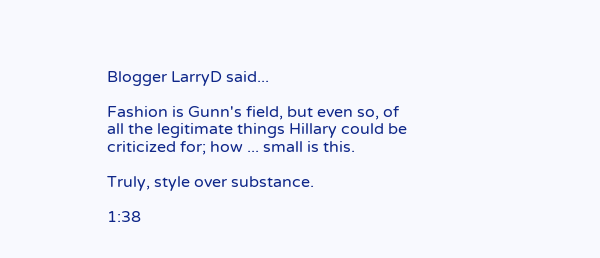Blogger LarryD said...

Fashion is Gunn's field, but even so, of all the legitimate things Hillary could be criticized for; how ... small is this.

Truly, style over substance.

1:38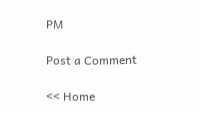PM

Post a Comment

<< Home